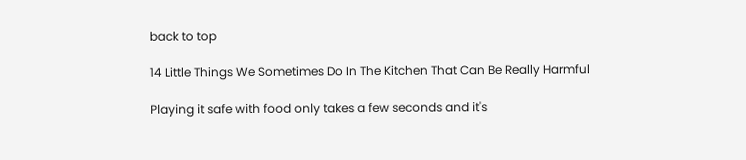back to top

14 Little Things We Sometimes Do In The Kitchen That Can Be Really Harmful

Playing it safe with food only takes a few seconds and it's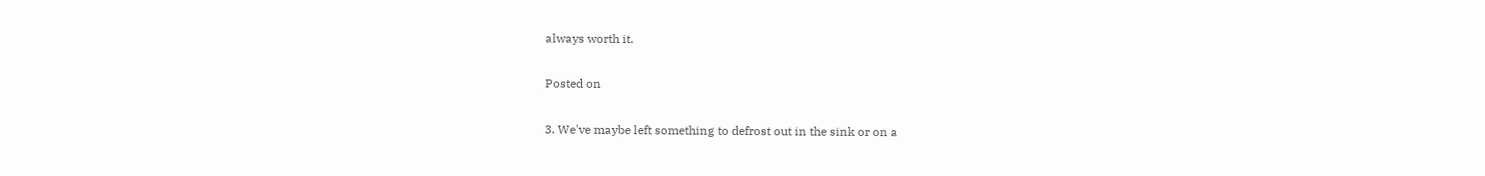always worth it.

Posted on

3. We've maybe left something to defrost out in the sink or on a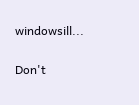windowsill...


Don't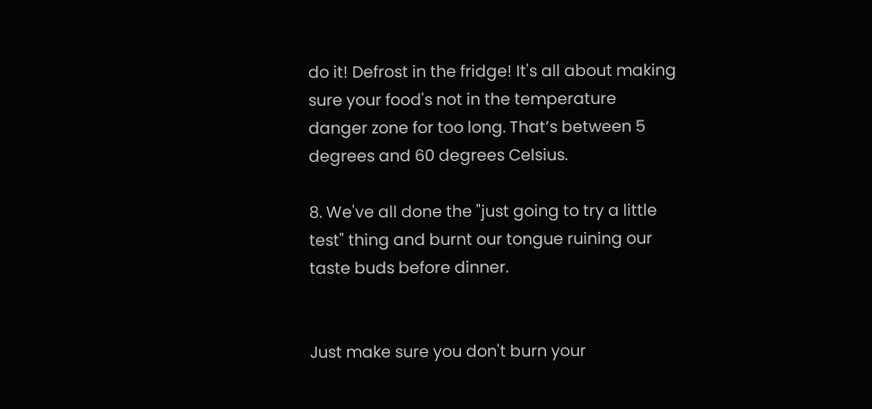do it! Defrost in the fridge! It's all about making sure your food's not in the temperature danger zone for too long. That’s between 5 degrees and 60 degrees Celsius.

8. We've all done the "just going to try a little test" thing and burnt our tongue ruining our taste buds before dinner.


Just make sure you don't burn your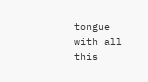tongue with all this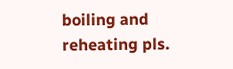boiling and reheating pls.